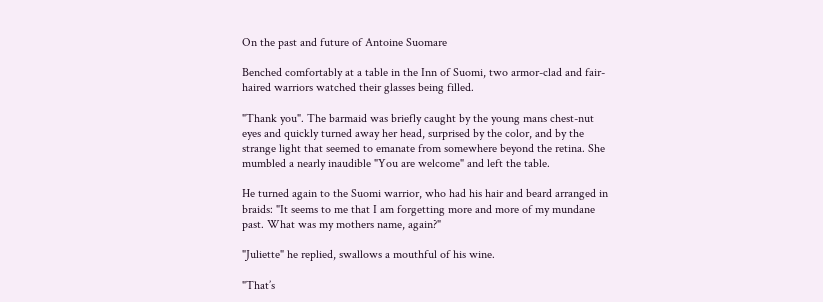On the past and future of Antoine Suomare

Benched comfortably at a table in the Inn of Suomi, two armor-clad and fair-haired warriors watched their glasses being filled.

"Thank you". The barmaid was briefly caught by the young mans chest-nut eyes and quickly turned away her head, surprised by the color, and by the strange light that seemed to emanate from somewhere beyond the retina. She mumbled a nearly inaudible "You are welcome" and left the table.

He turned again to the Suomi warrior, who had his hair and beard arranged in braids: "It seems to me that I am forgetting more and more of my mundane past. What was my mothers name, again?"

"Juliette" he replied, swallows a mouthful of his wine.

"That’s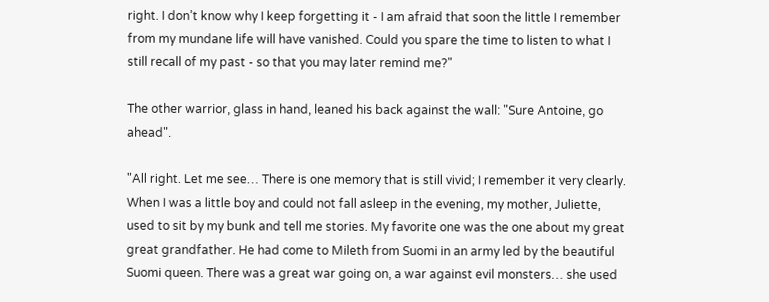right. I don’t know why I keep forgetting it - I am afraid that soon the little I remember from my mundane life will have vanished. Could you spare the time to listen to what I still recall of my past - so that you may later remind me?"

The other warrior, glass in hand, leaned his back against the wall: "Sure Antoine, go ahead".

"All right. Let me see… There is one memory that is still vivid; I remember it very clearly. When I was a little boy and could not fall asleep in the evening, my mother, Juliette, used to sit by my bunk and tell me stories. My favorite one was the one about my great great grandfather. He had come to Mileth from Suomi in an army led by the beautiful Suomi queen. There was a great war going on, a war against evil monsters… she used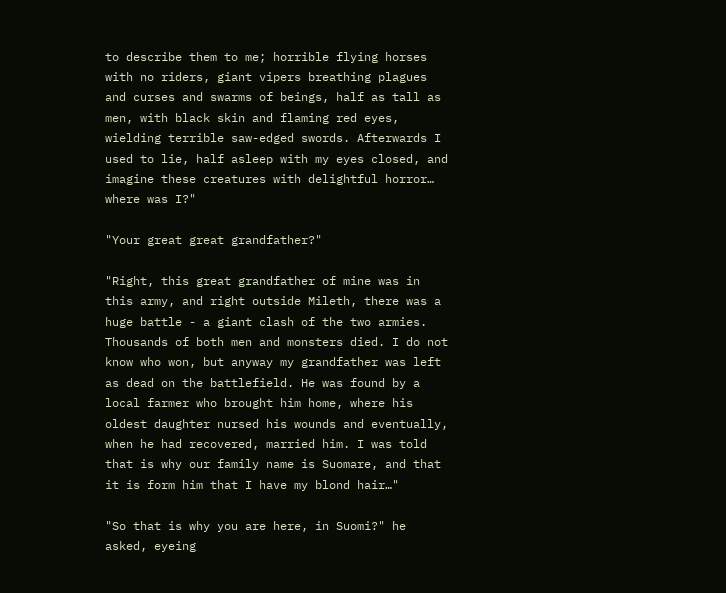to describe them to me; horrible flying horses with no riders, giant vipers breathing plagues and curses and swarms of beings, half as tall as men, with black skin and flaming red eyes, wielding terrible saw-edged swords. Afterwards I used to lie, half asleep with my eyes closed, and imagine these creatures with delightful horror… where was I?"

"Your great great grandfather?"

"Right, this great grandfather of mine was in this army, and right outside Mileth, there was a huge battle - a giant clash of the two armies. Thousands of both men and monsters died. I do not know who won, but anyway my grandfather was left as dead on the battlefield. He was found by a local farmer who brought him home, where his oldest daughter nursed his wounds and eventually, when he had recovered, married him. I was told that is why our family name is Suomare, and that it is form him that I have my blond hair…"

"So that is why you are here, in Suomi?" he asked, eyeing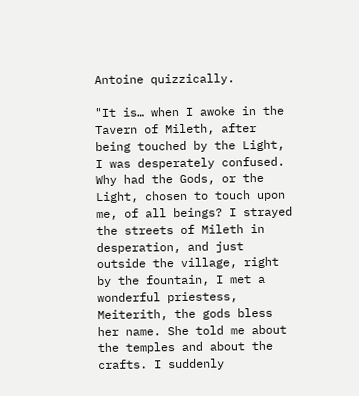Antoine quizzically.

"It is… when I awoke in the Tavern of Mileth, after being touched by the Light, I was desperately confused. Why had the Gods, or the Light, chosen to touch upon me, of all beings? I strayed the streets of Mileth in desperation, and just outside the village, right by the fountain, I met a wonderful priestess, Meiterith, the gods bless her name. She told me about the temples and about the crafts. I suddenly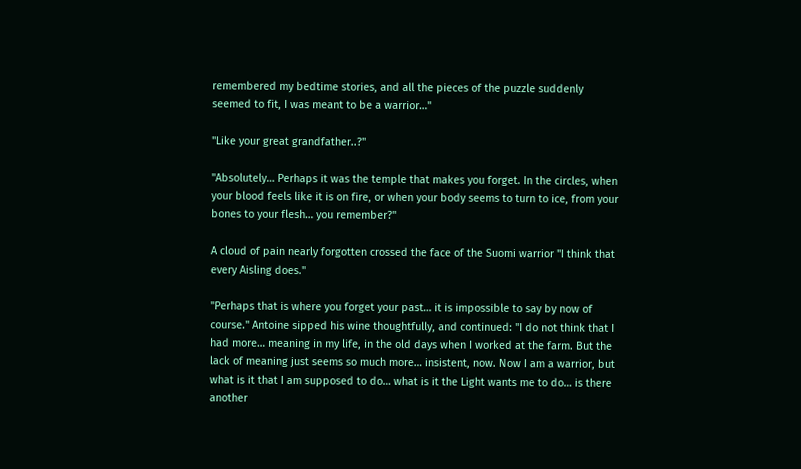remembered my bedtime stories, and all the pieces of the puzzle suddenly seemed to fit, I was meant to be a warrior…"

"Like your great grandfather..?"

"Absolutely… Perhaps it was the temple that makes you forget. In the circles, when your blood feels like it is on fire, or when your body seems to turn to ice, from your bones to your flesh… you remember?"

A cloud of pain nearly forgotten crossed the face of the Suomi warrior "I think that every Aisling does."

"Perhaps that is where you forget your past… it is impossible to say by now of course." Antoine sipped his wine thoughtfully, and continued: "I do not think that I had more… meaning in my life, in the old days when I worked at the farm. But the lack of meaning just seems so much more… insistent, now. Now I am a warrior, but what is it that I am supposed to do… what is it the Light wants me to do… is there another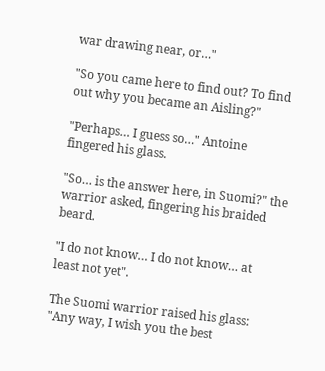war drawing near, or…"

"So you came here to find out? To find out why you became an Aisling?"

"Perhaps… I guess so…" Antoine fingered his glass.

"So… is the answer here, in Suomi?" the warrior asked, fingering his braided beard.

"I do not know… I do not know… at least not yet".

The Suomi warrior raised his glass: "Any way, I wish you the best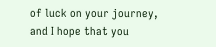of luck on your journey, and I hope that you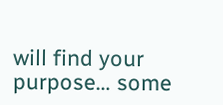will find your purpose… some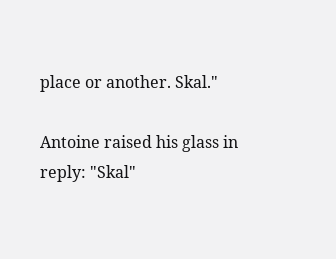place or another. Skal."

Antoine raised his glass in reply: "Skal"